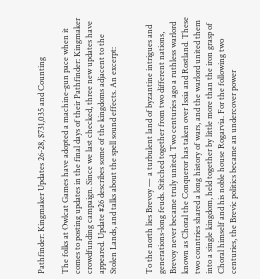Pathfinder: Kingmaker Updates 26-28, $731,035 and Counting

The folks at Owlcat Games have adopted a machine-gun pace when it comes to posting updates in the final days of their Pathfinder: Kingmaker crowdfunding campaign. Since we last checked, three new updates have appeared. Update #26 describes some of the kingdoms adjacent to the Stolen Lands, and talks about the spell sound effects. An excerpt:


To the north lies Brevoy — a turbulent land of byzantine intrigues and generations-long feuds. Stitched together from two different nations, Brevoy never became truly united. Two centuries ago a ruthless warlord known as Choral the Conqueror has taken over Issia and Rostland. These two countries shared a long history of wars, and the warlord united them into a single kingdom, held together by little more than the iron grasp of Choral himself and his noble house Rogarvia. For the following two centuries, the Brevic politics became an undercover power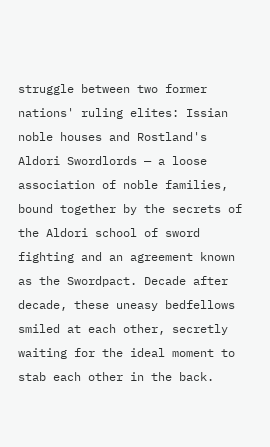struggle between two former nations' ruling elites: Issian noble houses and Rostland's Aldori Swordlords — a loose association of noble families, bound together by the secrets of the Aldori school of sword fighting and an agreement known as the Swordpact. Decade after decade, these uneasy bedfellows smiled at each other, secretly waiting for the ideal moment to stab each other in the back.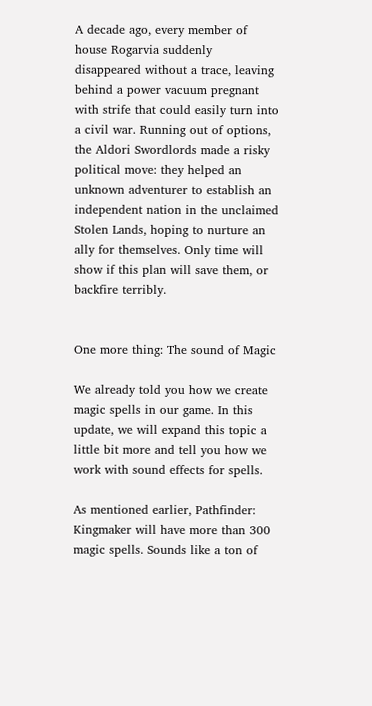A decade ago, every member of house Rogarvia suddenly disappeared without a trace, leaving behind a power vacuum pregnant with strife that could easily turn into a civil war. Running out of options, the Aldori Swordlords made a risky political move: they helped an unknown adventurer to establish an independent nation in the unclaimed Stolen Lands, hoping to nurture an ally for themselves. Only time will show if this plan will save them, or backfire terribly.


One more thing: The sound of Magic

We already told you how we create magic spells in our game. In this update, we will expand this topic a little bit more and tell you how we work with sound effects for spells.

As mentioned earlier, Pathfinder: Kingmaker will have more than 300 magic spells. Sounds like a ton of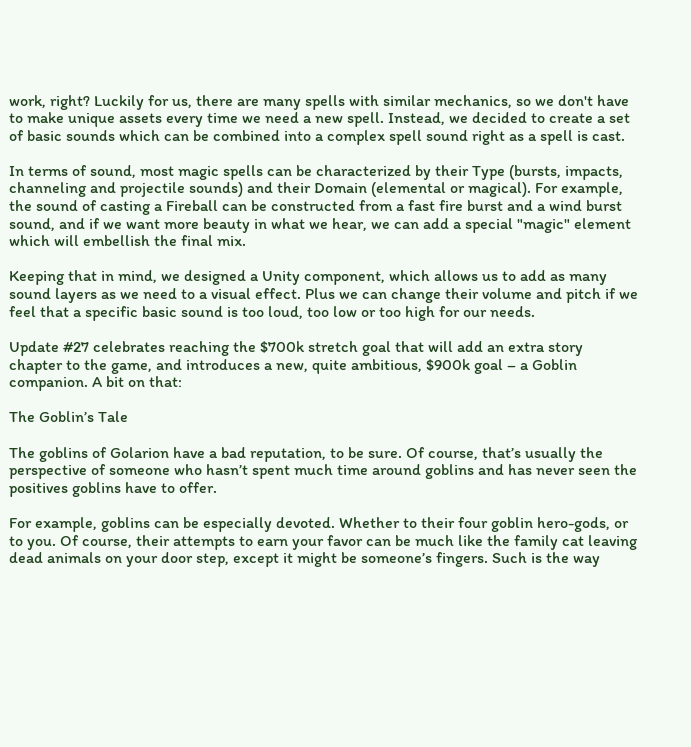work, right? Luckily for us, there are many spells with similar mechanics, so we don't have to make unique assets every time we need a new spell. Instead, we decided to create a set of basic sounds which can be combined into a complex spell sound right as a spell is cast.

In terms of sound, most magic spells can be characterized by their Type (bursts, impacts, channeling and projectile sounds) and their Domain (elemental or magical). For example, the sound of casting a Fireball can be constructed from a fast fire burst and a wind burst sound, and if we want more beauty in what we hear, we can add a special "magic" element which will embellish the final mix.

Keeping that in mind, we designed a Unity component, which allows us to add as many sound layers as we need to a visual effect. Plus we can change their volume and pitch if we feel that a specific basic sound is too loud, too low or too high for our needs.

Update #27 celebrates reaching the $700k stretch goal that will add an extra story chapter to the game, and introduces a new, quite ambitious, $900k goal – a Goblin companion. A bit on that:

The Goblin’s Tale

The goblins of Golarion have a bad reputation, to be sure. Of course, that’s usually the perspective of someone who hasn’t spent much time around goblins and has never seen the positives goblins have to offer.

For example, goblins can be especially devoted. Whether to their four goblin hero-gods, or to you. Of course, their attempts to earn your favor can be much like the family cat leaving dead animals on your door step, except it might be someone’s fingers. Such is the way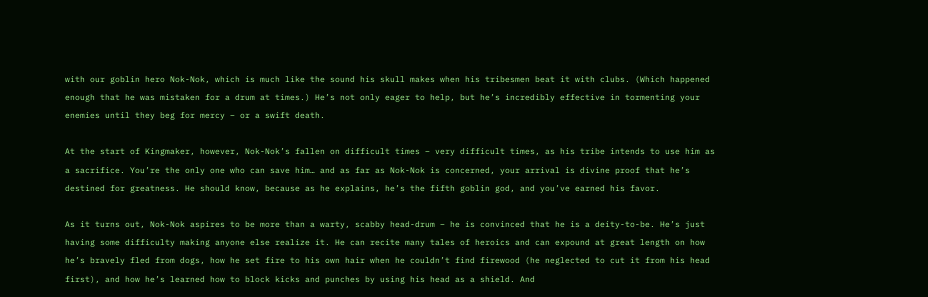with our goblin hero Nok-Nok, which is much like the sound his skull makes when his tribesmen beat it with clubs. (Which happened enough that he was mistaken for a drum at times.) He’s not only eager to help, but he’s incredibly effective in tormenting your enemies until they beg for mercy – or a swift death.

At the start of Kingmaker, however, Nok-Nok’s fallen on difficult times – very difficult times, as his tribe intends to use him as a sacrifice. You’re the only one who can save him… and as far as Nok-Nok is concerned, your arrival is divine proof that he’s destined for greatness. He should know, because as he explains, he’s the fifth goblin god, and you’ve earned his favor.

As it turns out, Nok-Nok aspires to be more than a warty, scabby head-drum – he is convinced that he is a deity-to-be. He’s just having some difficulty making anyone else realize it. He can recite many tales of heroics and can expound at great length on how he’s bravely fled from dogs, how he set fire to his own hair when he couldn’t find firewood (he neglected to cut it from his head first), and how he’s learned how to block kicks and punches by using his head as a shield. And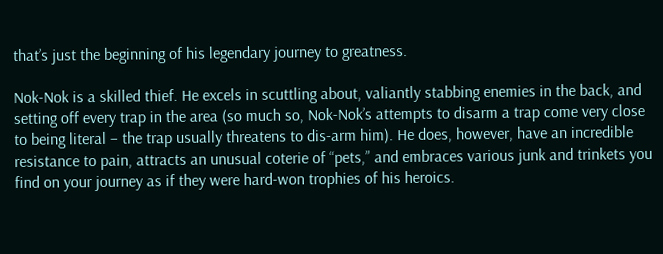that’s just the beginning of his legendary journey to greatness.

Nok-Nok is a skilled thief. He excels in scuttling about, valiantly stabbing enemies in the back, and setting off every trap in the area (so much so, Nok-Nok’s attempts to disarm a trap come very close to being literal – the trap usually threatens to dis-arm him). He does, however, have an incredible resistance to pain, attracts an unusual coterie of “pets,” and embraces various junk and trinkets you find on your journey as if they were hard-won trophies of his heroics.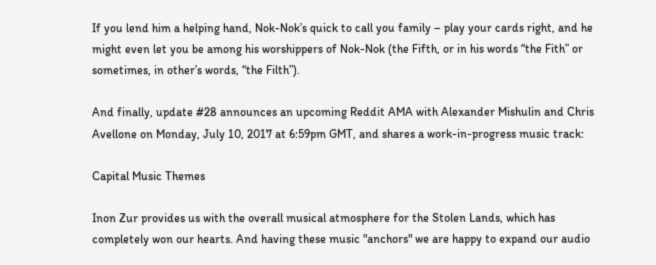If you lend him a helping hand, Nok-Nok’s quick to call you family – play your cards right, and he might even let you be among his worshippers of Nok-Nok (the Fifth, or in his words “the Fith” or sometimes, in other’s words, “the Filth”).

And finally, update #28 announces an upcoming Reddit AMA with Alexander Mishulin and Chris Avellone on Monday, July 10, 2017 at 6:59pm GMT, and shares a work-in-progress music track:

Capital Music Themes

Inon Zur provides us with the overall musical atmosphere for the Stolen Lands, which has completely won our hearts. And having these music "anchors" we are happy to expand our audio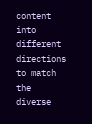content into different directions to match the diverse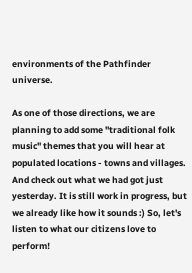environments of the Pathfinder universe.

As one of those directions, we are planning to add some "traditional folk music" themes that you will hear at populated locations - towns and villages. And check out what we had got just yesterday. It is still work in progress, but we already like how it sounds :) So, let's listen to what our citizens love to perform!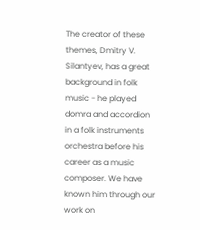The creator of these themes, Dmitry V. Silantyev, has a great background in folk music - he played domra and accordion in a folk instruments orchestra before his career as a music composer. We have known him through our work on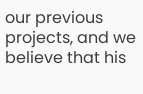our previous projects, and we believe that his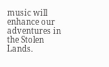music will enhance our adventures in the Stolen Lands.